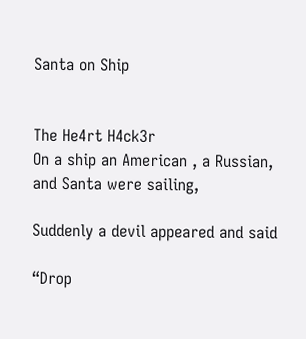Santa on Ship


The He4rt H4ck3r
On a ship an American , a Russian, and Santa were sailing,

Suddenly a devil appeared and said

“Drop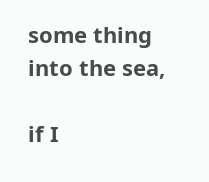some thing into the sea,

if I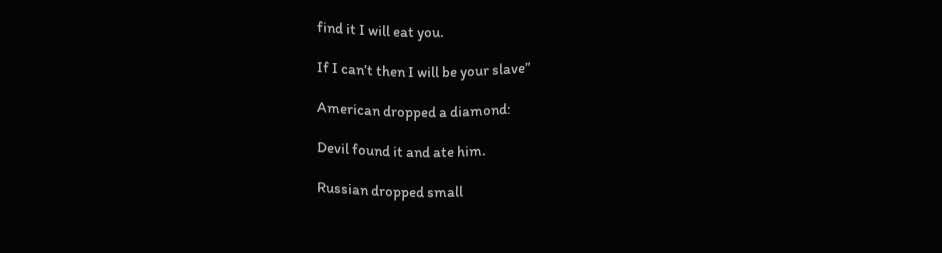find it I will eat you.

If I can’t then I will be your slave”

American dropped a diamond:

Devil found it and ate him.

Russian dropped small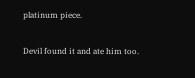platinum piece.

Devil found it and ate him too.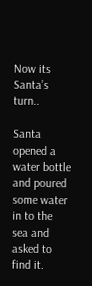Now its Santa’s turn..

Santa opened a water bottle and poured some water in to the sea and asked to find it.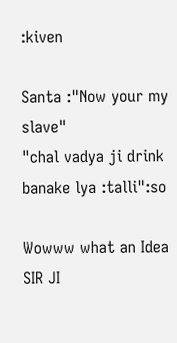:kiven

Santa :"Now your my slave"
"chal vadya ji drink banake lya :talli":so

Wowww what an Idea SIR JI